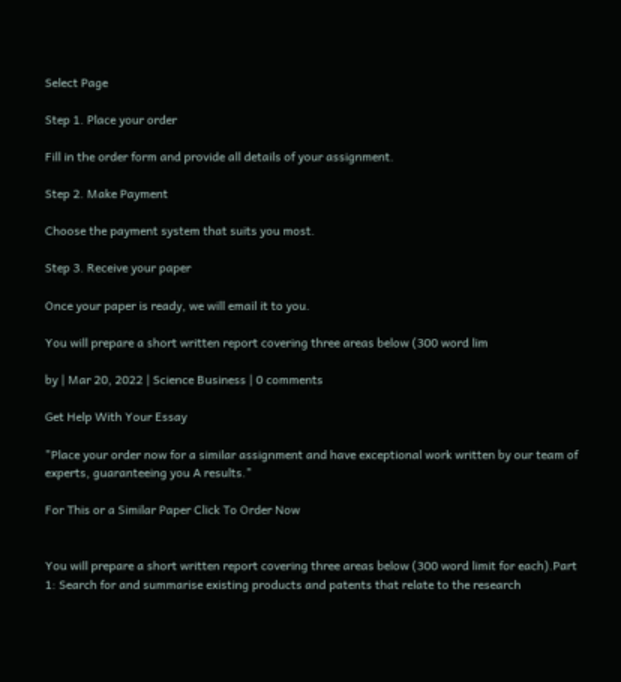Select Page

Step 1. Place your order

Fill in the order form and provide all details of your assignment.

Step 2. Make Payment

Choose the payment system that suits you most.

Step 3. Receive your paper

Once your paper is ready, we will email it to you.

You will prepare a short written report covering three areas below (300 word lim

by | Mar 20, 2022 | Science Business | 0 comments

Get Help With Your Essay

"Place your order now for a similar assignment and have exceptional work written by our team of experts, guaranteeing you A results."

For This or a Similar Paper Click To Order Now


You will prepare a short written report covering three areas below (300 word limit for each).Part 1: Search for and summarise existing products and patents that relate to the research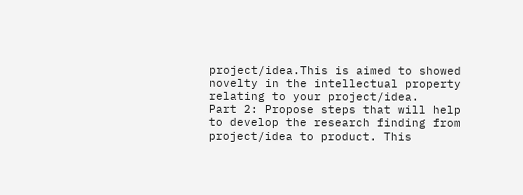project/idea.This is aimed to showed novelty in the intellectual property relating to your project/idea.
Part 2: Propose steps that will help to develop the research finding from project/idea to product. This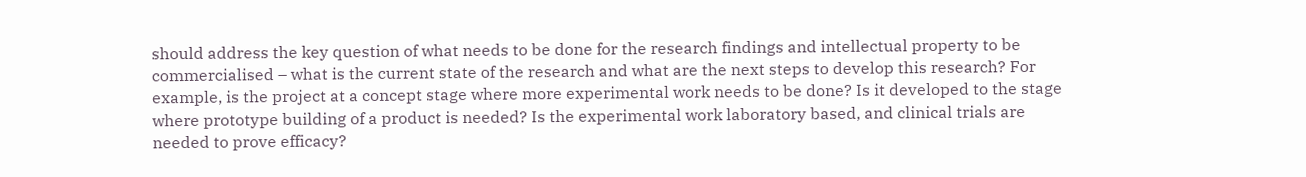should address the key question of what needs to be done for the research findings and intellectual property to be commercialised – what is the current state of the research and what are the next steps to develop this research? For example, is the project at a concept stage where more experimental work needs to be done? Is it developed to the stage where prototype building of a product is needed? Is the experimental work laboratory based, and clinical trials are needed to prove efficacy?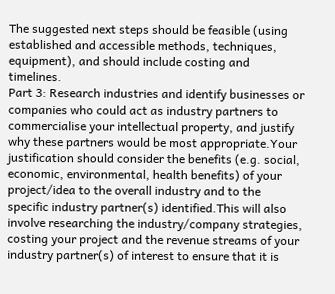The suggested next steps should be feasible (using established and accessible methods, techniques, equipment), and should include costing and timelines.
Part 3: Research industries and identify businesses or companies who could act as industry partners to commercialise your intellectual property, and justify why these partners would be most appropriate.Your justification should consider the benefits (e.g. social, economic, environmental, health benefits) of your project/idea to the overall industry and to the specific industry partner(s) identified.This will also involve researching the industry/company strategies, costing your project and the revenue streams of your industry partner(s) of interest to ensure that it is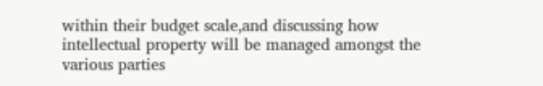within their budget scale,and discussing how intellectual property will be managed amongst the various parties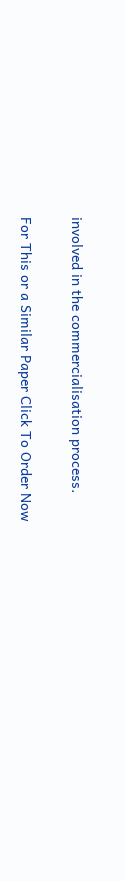involved in the commercialisation process.

For This or a Similar Paper Click To Order Now